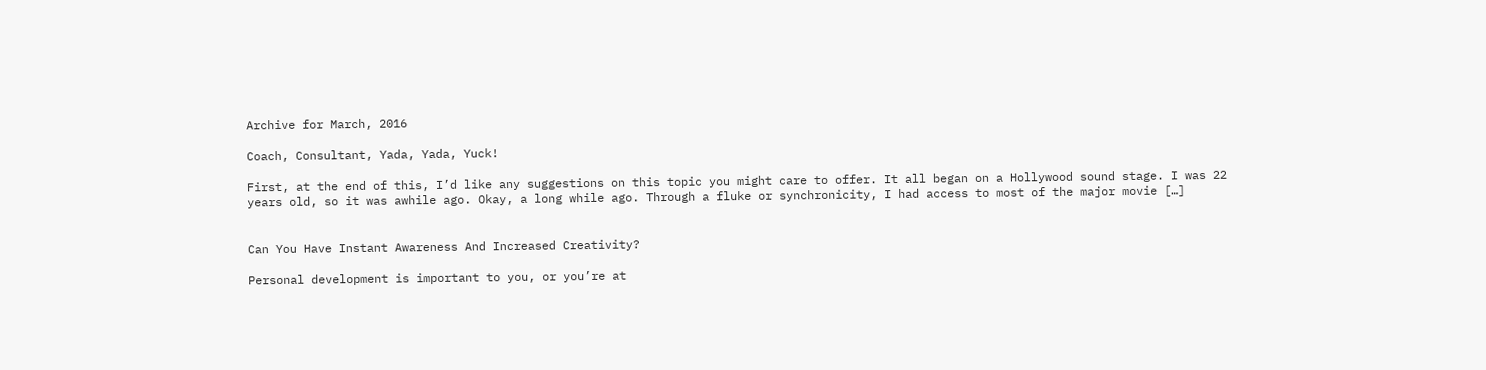Archive for March, 2016

Coach, Consultant, Yada, Yada, Yuck!

First, at the end of this, I’d like any suggestions on this topic you might care to offer. It all began on a Hollywood sound stage. I was 22 years old, so it was awhile ago. Okay, a long while ago. Through a fluke or synchronicity, I had access to most of the major movie […]


Can You Have Instant Awareness And Increased Creativity?

Personal development is important to you, or you’re at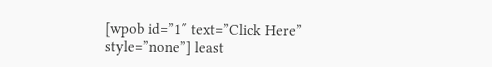[wpob id=”1″ text=”Click Here” style=”none”] least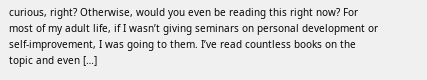curious, right? Otherwise, would you even be reading this right now? For most of my adult life, if I wasn’t giving seminars on personal development or self-improvement, I was going to them. I’ve read countless books on the topic and even […]